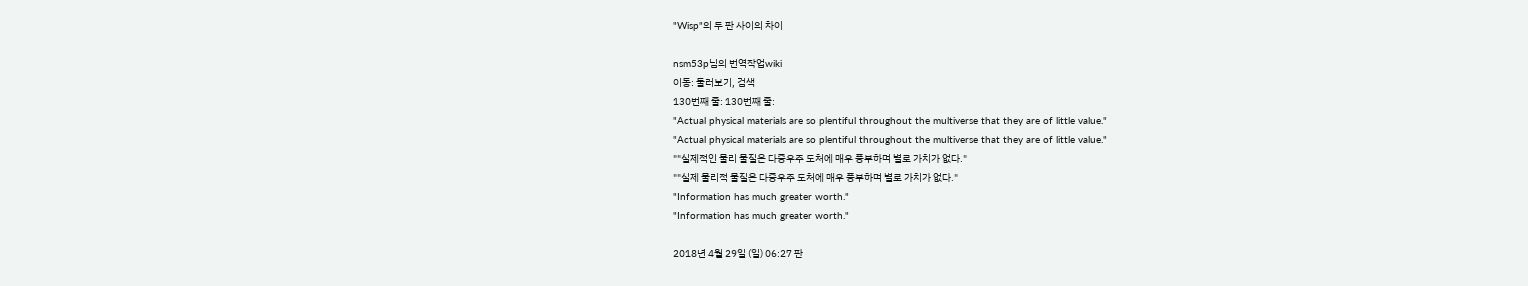"Wisp"의 두 판 사이의 차이

nsm53p님의 번역작업wiki
이동: 둘러보기, 검색
130번째 줄: 130번째 줄:
"Actual physical materials are so plentiful throughout the multiverse that they are of little value."
"Actual physical materials are so plentiful throughout the multiverse that they are of little value."
""실제적인 물리 물질은 다중우주 도처에 매우 풍부하며 별로 가치가 없다."
""실제 물리적 물질은 다중우주 도처에 매우 풍부하며 별로 가치가 없다."
"Information has much greater worth."
"Information has much greater worth."

2018년 4월 29일 (일) 06:27 판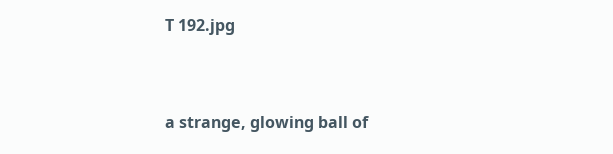T 192.jpg




a strange, glowing ball of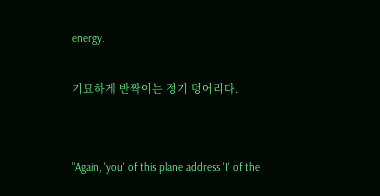energy.

기묘하게 반짝이는 정기 덩어리다.


"Again, 'you' of this plane address 'I' of the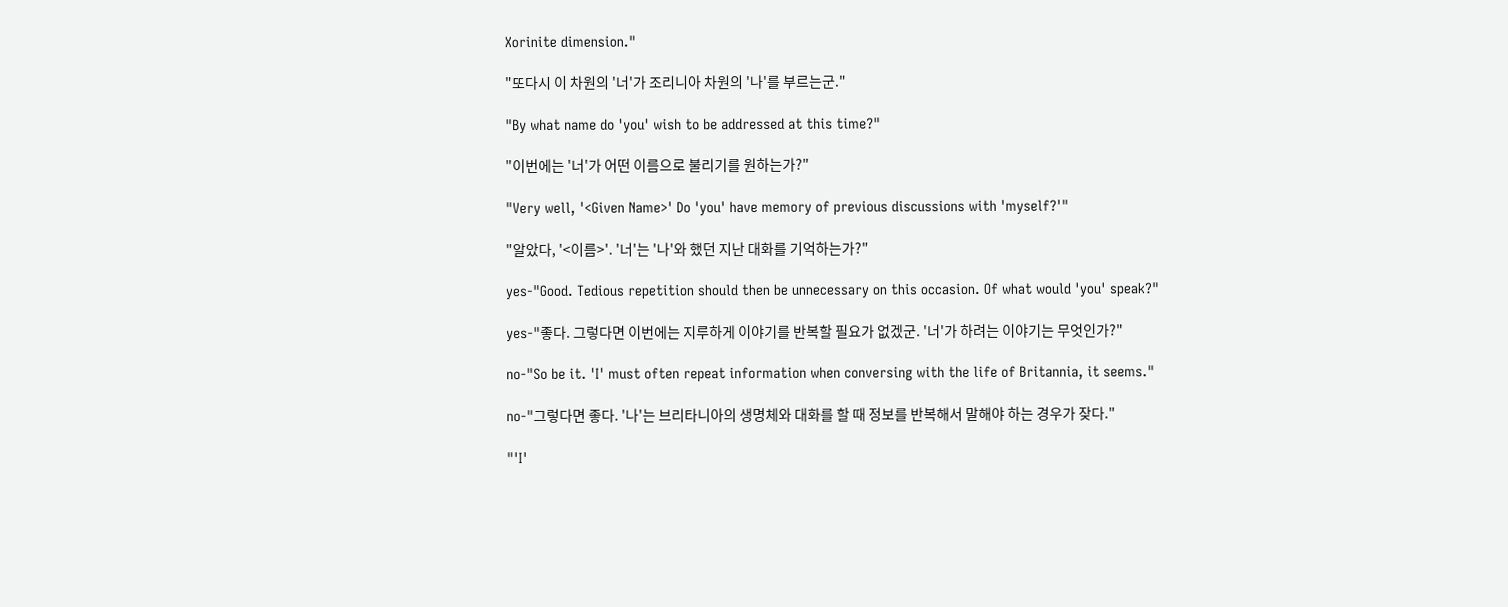Xorinite dimension."

"또다시 이 차원의 '너'가 조리니아 차원의 '나'를 부르는군."

"By what name do 'you' wish to be addressed at this time?"

"이번에는 '너'가 어떤 이름으로 불리기를 원하는가?"

"Very well, '<Given Name>' Do 'you' have memory of previous discussions with 'myself?'"

"알았다, '<이름>'. '너'는 '나'와 했던 지난 대화를 기억하는가?"

yes-"Good. Tedious repetition should then be unnecessary on this occasion. Of what would 'you' speak?"

yes-"좋다. 그렇다면 이번에는 지루하게 이야기를 반복할 필요가 없겠군. '너'가 하려는 이야기는 무엇인가?"

no-"So be it. 'I' must often repeat information when conversing with the life of Britannia, it seems."

no-"그렇다면 좋다. '나'는 브리타니아의 생명체와 대화를 할 때 정보를 반복해서 말해야 하는 경우가 잦다."

"'I'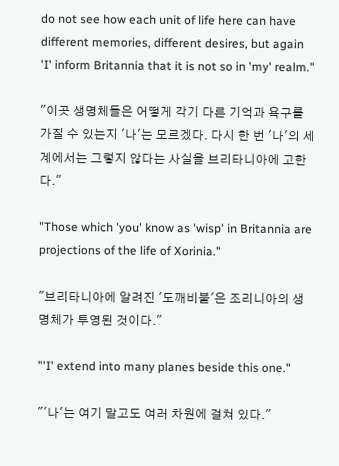do not see how each unit of life here can have different memories, different desires, but again 'I' inform Britannia that it is not so in 'my' realm."

"이곳 생명체들은 어떻게 각기 다른 기억과 욕구를 가질 수 있는지 '나'는 모르겠다. 다시 한 번 '나'의 세계에서는 그렇지 않다는 사실을 브리타니아에 고한다."

"Those which 'you' know as 'wisp' in Britannia are projections of the life of Xorinia."

"브리타니아에 알려진 '도깨비불'은 조리니아의 생명체가 투영된 것이다."

"'I' extend into many planes beside this one."

"'나'는 여기 말고도 여러 차원에 걸쳐 있다."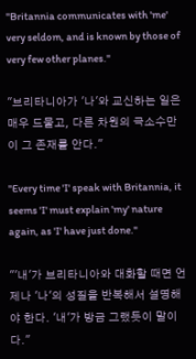"Britannia communicates with 'me' very seldom, and is known by those of very few other planes."

"브리타니아가 '나'와 교신하는 일은 매우 드물고, 다른 차원의 극소수만이 그 존재를 안다."

"Every time 'I' speak with Britannia, it seems 'I' must explain 'my' nature again, as 'I' have just done."

"'내'가 브리타니아와 대화할 때면 언제나 '나'의 성질을 반복해서 설명해야 한다. '내'가 방금 그랬듯이 말이다."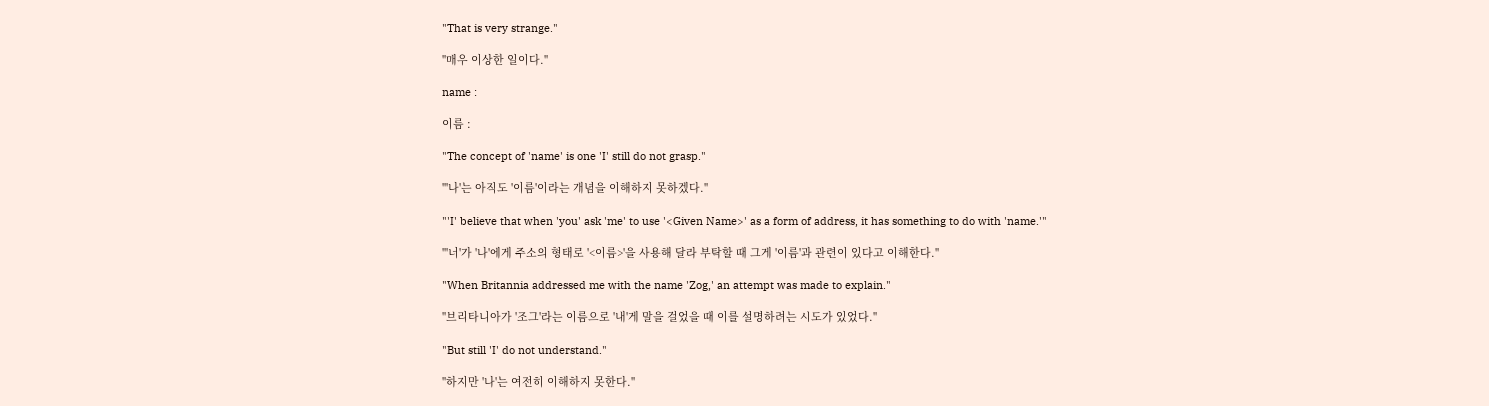"That is very strange."

"매우 이상한 일이다."

name :

이름 :

"The concept of 'name' is one 'I' still do not grasp."

"'나'는 아직도 '이름'이라는 개념을 이해하지 못하겠다."

"'I' believe that when 'you' ask 'me' to use '<Given Name>' as a form of address, it has something to do with 'name.'"

"'너'가 '나'에게 주소의 형태로 '<이름>'을 사용해 달라 부탁할 때 그게 '이름'과 관련이 있다고 이해한다."

"When Britannia addressed me with the name 'Zog,' an attempt was made to explain."

"브리타니아가 '조그'라는 이름으로 '내'게 말을 걸었을 때 이를 설명하려는 시도가 있었다."

"But still 'I' do not understand."

"하지만 '나'는 여전히 이해하지 못한다."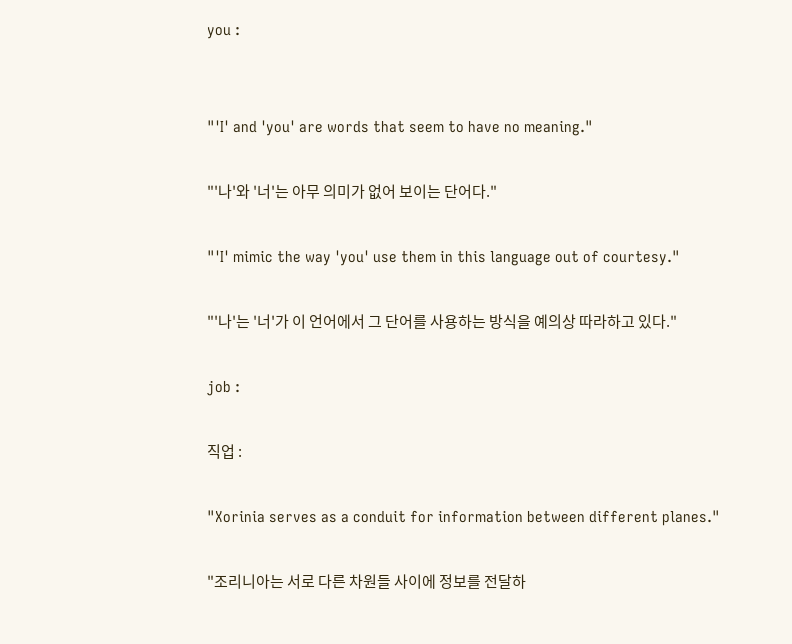you :


"'I' and 'you' are words that seem to have no meaning."

"'나'와 '너'는 아무 의미가 없어 보이는 단어다."

"'I' mimic the way 'you' use them in this language out of courtesy."

"'나'는 '너'가 이 언어에서 그 단어를 사용하는 방식을 예의상 따라하고 있다."

job :

직업 :

"Xorinia serves as a conduit for information between different planes."

"조리니아는 서로 다른 차원들 사이에 정보를 전달하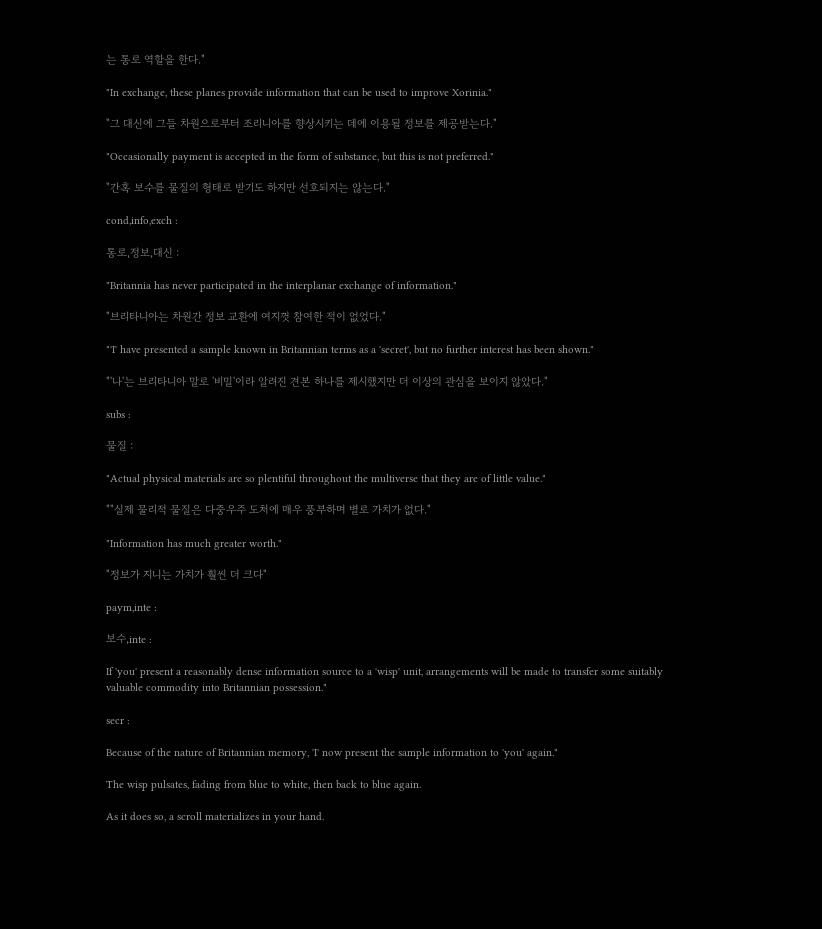는 통로 역할을 한다."

"In exchange, these planes provide information that can be used to improve Xorinia."

"그 대신에 그들 차원으로부터 조리니아를 향상시키는 데에 이용될 정보를 제공받는다."

"Occasionally payment is accepted in the form of substance, but this is not preferred."

"간혹 보수를 물질의 형태로 받기도 하지만 선호되지는 않는다."

cond,info,exch :

통로,정보,대신 :

"Britannia has never participated in the interplanar exchange of information."

"브리타니아는 차원간 정보 교환에 여지껏 참여한 적이 없었다."

"'I' have presented a sample known in Britannian terms as a 'secret', but no further interest has been shown."

"'나'는 브리타니아 말로 '비밀'이라 알려진 견본 하나를 제시했지만 더 이상의 관심을 보이지 않았다."

subs :

물질 :

"Actual physical materials are so plentiful throughout the multiverse that they are of little value."

""실제 물리적 물질은 다중우주 도처에 매우 풍부하며 별로 가치가 없다."

"Information has much greater worth."

"정보가 지니는 가치가 훨씬 더 크다"

paym,inte :

보수,inte :

If 'you' present a reasonably dense information source to a 'wisp' unit, arrangements will be made to transfer some suitably valuable commodity into Britannian possession."

secr :

Because of the nature of Britannian memory, 'I' now present the sample information to 'you' again."

The wisp pulsates, fading from blue to white, then back to blue again.

As it does so, a scroll materializes in your hand.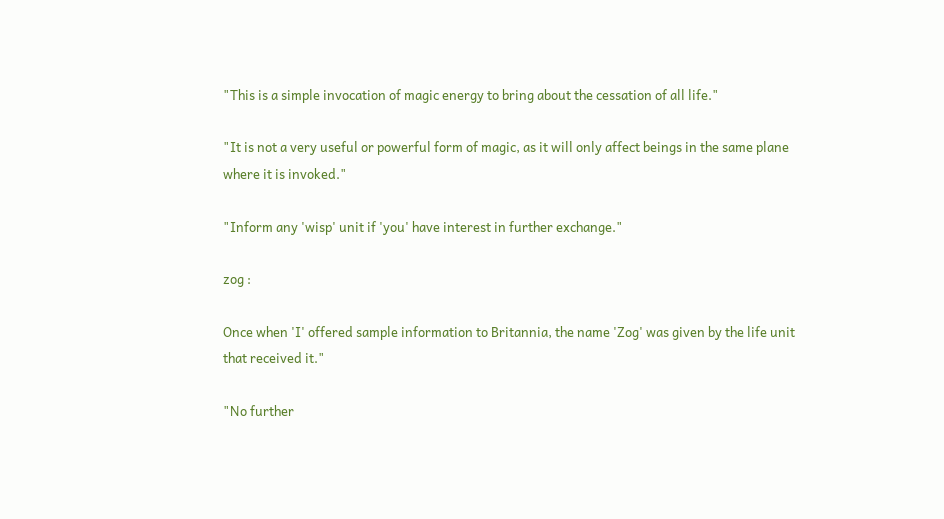"This is a simple invocation of magic energy to bring about the cessation of all life."

"It is not a very useful or powerful form of magic, as it will only affect beings in the same plane where it is invoked."

"Inform any 'wisp' unit if 'you' have interest in further exchange."

zog :

Once when 'I' offered sample information to Britannia, the name 'Zog' was given by the life unit that received it."

"No further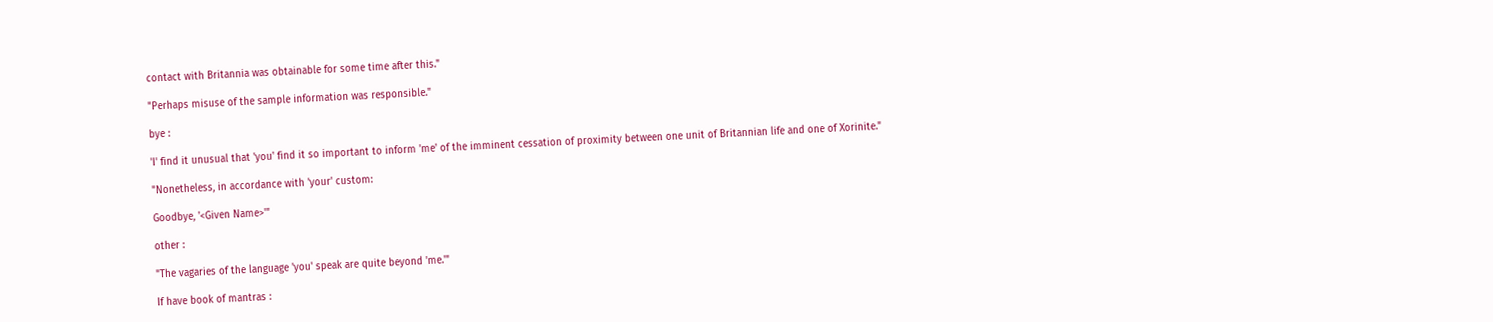contact with Britannia was obtainable for some time after this."

"Perhaps misuse of the sample information was responsible."

bye :

'I' find it unusual that 'you' find it so important to inform 'me' of the imminent cessation of proximity between one unit of Britannian life and one of Xorinite."

"Nonetheless, in accordance with 'your' custom:

Goodbye, '<Given Name>'"

other :

"The vagaries of the language 'you' speak are quite beyond 'me.'"

If have book of mantras :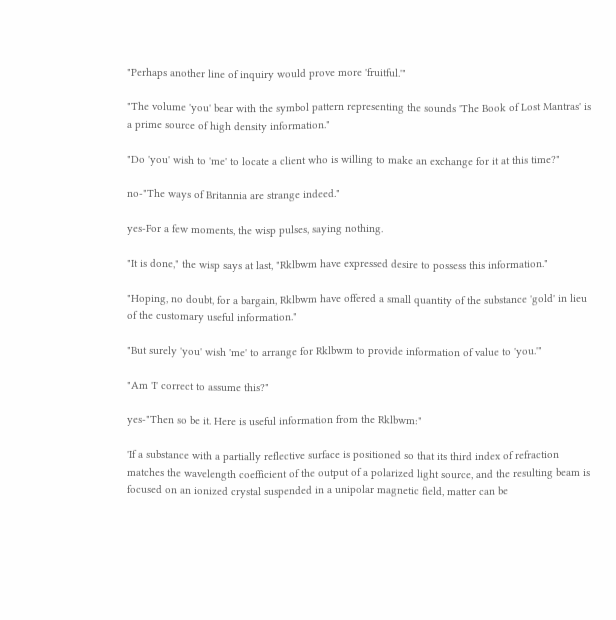"Perhaps another line of inquiry would prove more 'fruitful.'"

"The volume 'you' bear with the symbol pattern representing the sounds 'The Book of Lost Mantras' is a prime source of high density information."

"Do 'you' wish to 'me' to locate a client who is willing to make an exchange for it at this time?"

no-"The ways of Britannia are strange indeed."

yes-For a few moments, the wisp pulses, saying nothing.

"It is done," the wisp says at last, "Rklbwm have expressed desire to possess this information."

"Hoping, no doubt, for a bargain, Rklbwm have offered a small quantity of the substance 'gold' in lieu of the customary useful information."

"But surely 'you' wish 'me' to arrange for Rklbwm to provide information of value to 'you.'"

"Am 'I' correct to assume this?"

yes-"Then so be it. Here is useful information from the Rklbwm:"

'If a substance with a partially reflective surface is positioned so that its third index of refraction matches the wavelength coefficient of the output of a polarized light source, and the resulting beam is focused on an ionized crystal suspended in a unipolar magnetic field, matter can be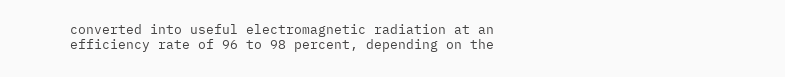converted into useful electromagnetic radiation at an efficiency rate of 96 to 98 percent, depending on the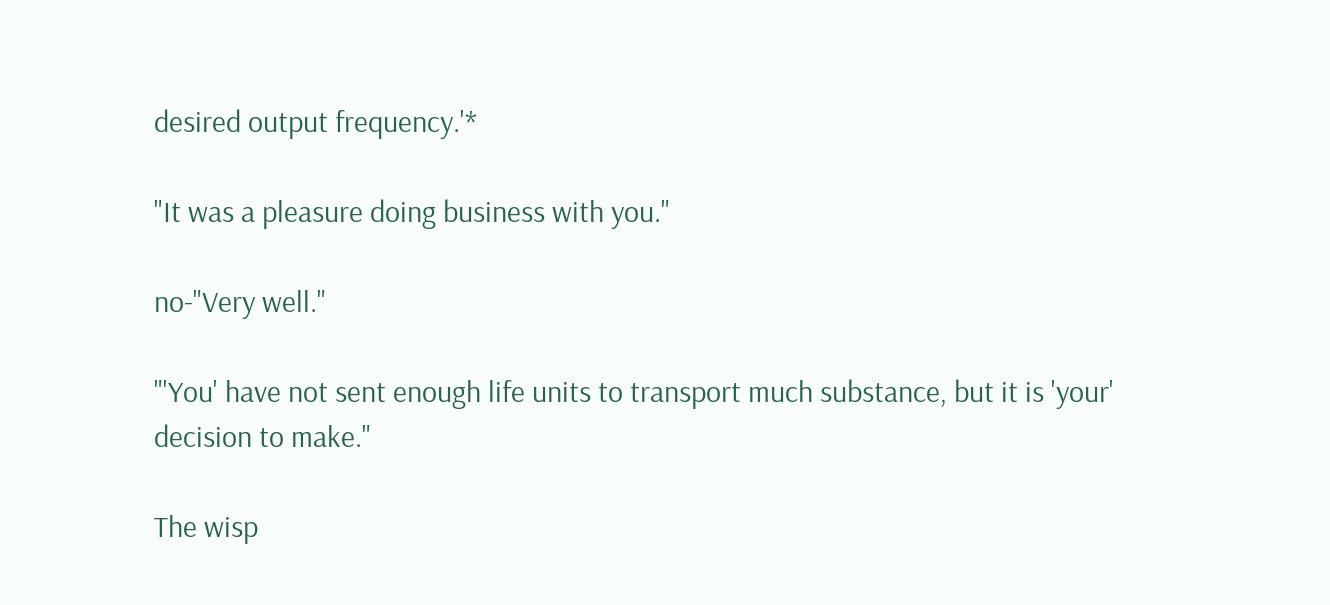desired output frequency.'*

"It was a pleasure doing business with you."

no-"Very well."

"'You' have not sent enough life units to transport much substance, but it is 'your' decision to make."

The wisp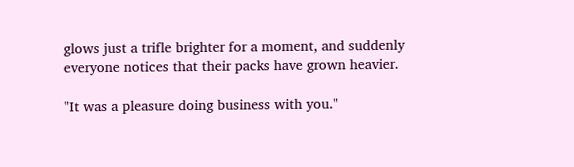glows just a trifle brighter for a moment, and suddenly everyone notices that their packs have grown heavier.

"It was a pleasure doing business with you."